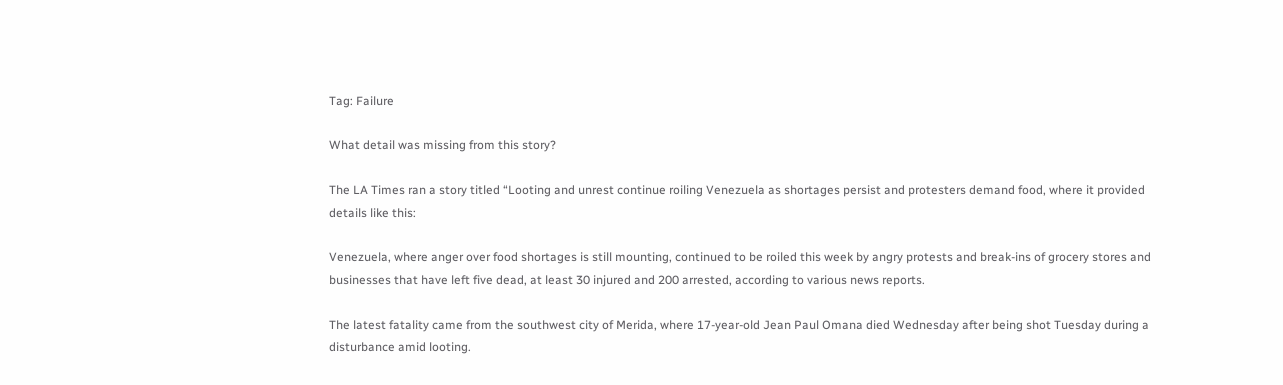Tag: Failure

What detail was missing from this story?

The LA Times ran a story titled “Looting and unrest continue roiling Venezuela as shortages persist and protesters demand food, where it provided details like this:

Venezuela, where anger over food shortages is still mounting, continued to be roiled this week by angry protests and break-ins of grocery stores and businesses that have left five dead, at least 30 injured and 200 arrested, according to various news reports.

The latest fatality came from the southwest city of Merida, where 17-year-old Jean Paul Omana died Wednesday after being shot Tuesday during a disturbance amid looting.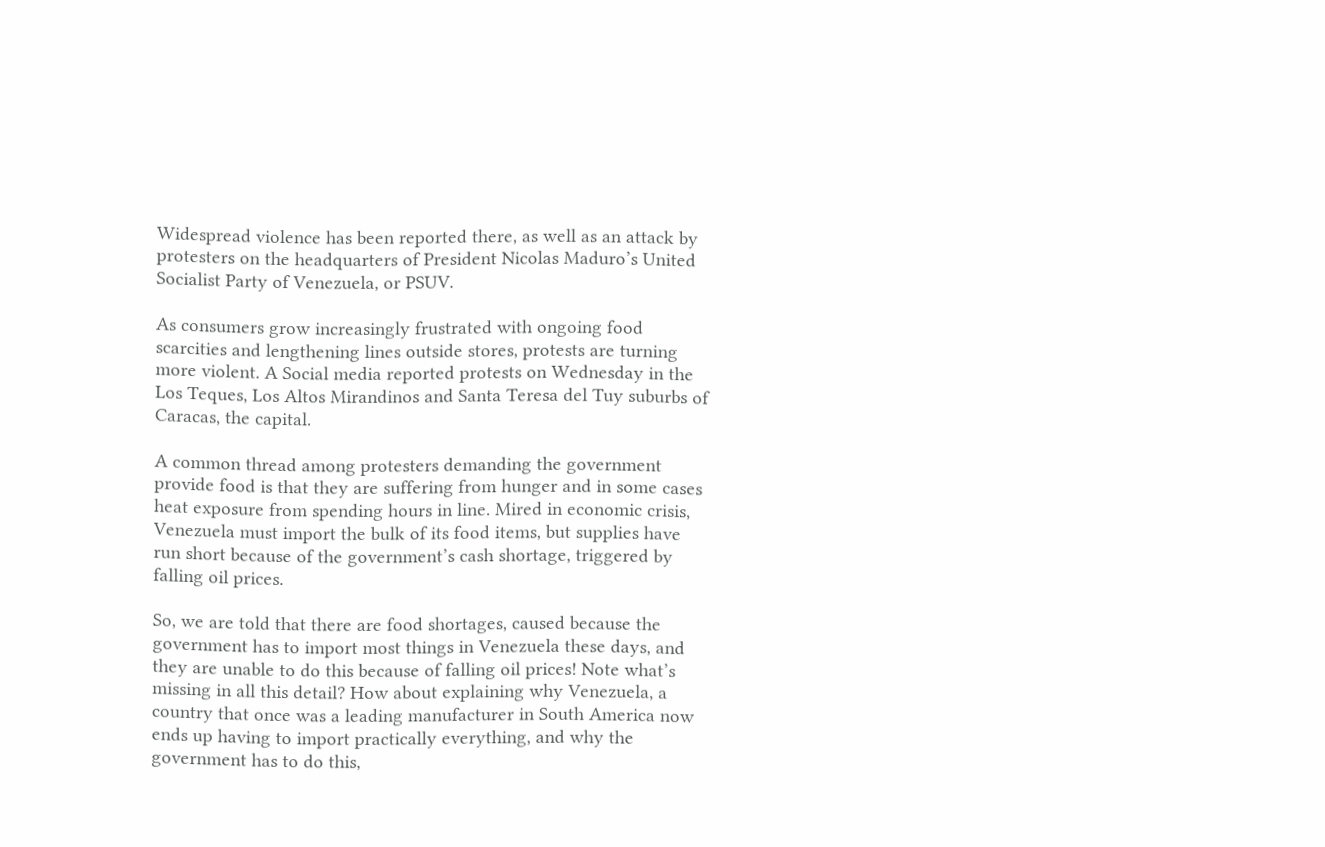Widespread violence has been reported there, as well as an attack by protesters on the headquarters of President Nicolas Maduro’s United Socialist Party of Venezuela, or PSUV.

As consumers grow increasingly frustrated with ongoing food scarcities and lengthening lines outside stores, protests are turning more violent. A Social media reported protests on Wednesday in the Los Teques, Los Altos Mirandinos and Santa Teresa del Tuy suburbs of Caracas, the capital.

A common thread among protesters demanding the government provide food is that they are suffering from hunger and in some cases heat exposure from spending hours in line. Mired in economic crisis, Venezuela must import the bulk of its food items, but supplies have run short because of the government’s cash shortage, triggered by falling oil prices.

So, we are told that there are food shortages, caused because the government has to import most things in Venezuela these days, and they are unable to do this because of falling oil prices! Note what’s missing in all this detail? How about explaining why Venezuela, a country that once was a leading manufacturer in South America now ends up having to import practically everything, and why the government has to do this,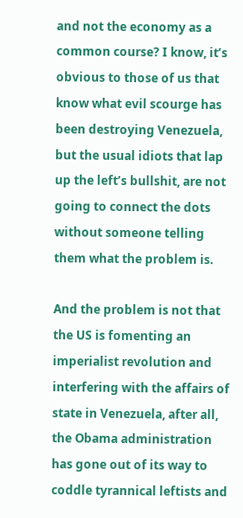and not the economy as a common course? I know, it’s obvious to those of us that know what evil scourge has been destroying Venezuela, but the usual idiots that lap up the left’s bullshit, are not going to connect the dots without someone telling them what the problem is.

And the problem is not that the US is fomenting an imperialist revolution and interfering with the affairs of state in Venezuela, after all, the Obama administration has gone out of its way to coddle tyrannical leftists and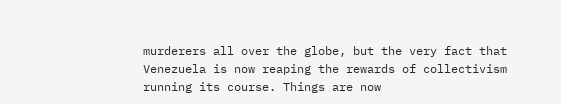murderers all over the globe, but the very fact that Venezuela is now reaping the rewards of collectivism running its course. Things are now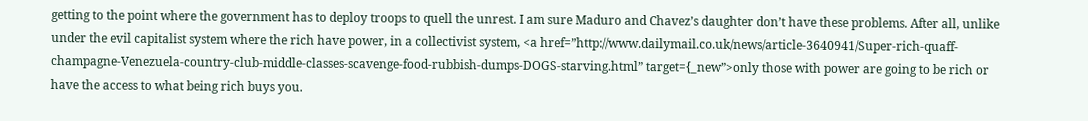getting to the point where the government has to deploy troops to quell the unrest. I am sure Maduro and Chavez’s daughter don’t have these problems. After all, unlike under the evil capitalist system where the rich have power, in a collectivist system, <a href=”http://www.dailymail.co.uk/news/article-3640941/Super-rich-quaff-champagne-Venezuela-country-club-middle-classes-scavenge-food-rubbish-dumps-DOGS-starving.html” target={_new”>only those with power are going to be rich or have the access to what being rich buys you.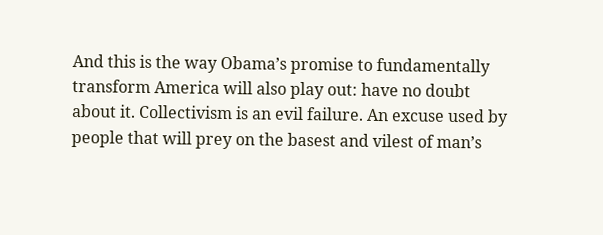And this is the way Obama’s promise to fundamentally transform America will also play out: have no doubt about it. Collectivism is an evil failure. An excuse used by people that will prey on the basest and vilest of man’s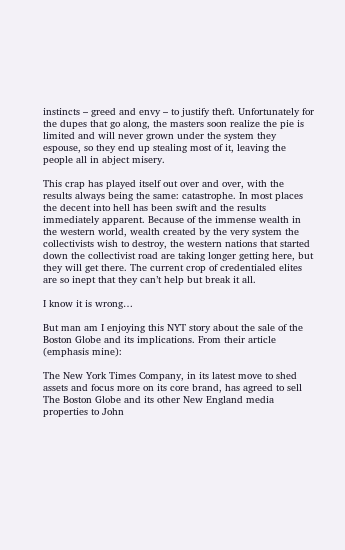instincts – greed and envy – to justify theft. Unfortunately for the dupes that go along, the masters soon realize the pie is limited and will never grown under the system they espouse, so they end up stealing most of it, leaving the people all in abject misery.

This crap has played itself out over and over, with the results always being the same: catastrophe. In most places the decent into hell has been swift and the results immediately apparent. Because of the immense wealth in the western world, wealth created by the very system the collectivists wish to destroy, the western nations that started down the collectivist road are taking longer getting here, but they will get there. The current crop of credentialed elites are so inept that they can’t help but break it all.

I know it is wrong…

But man am I enjoying this NYT story about the sale of the Boston Globe and its implications. From their article (emphasis mine):

The New York Times Company, in its latest move to shed assets and focus more on its core brand, has agreed to sell The Boston Globe and its other New England media properties to John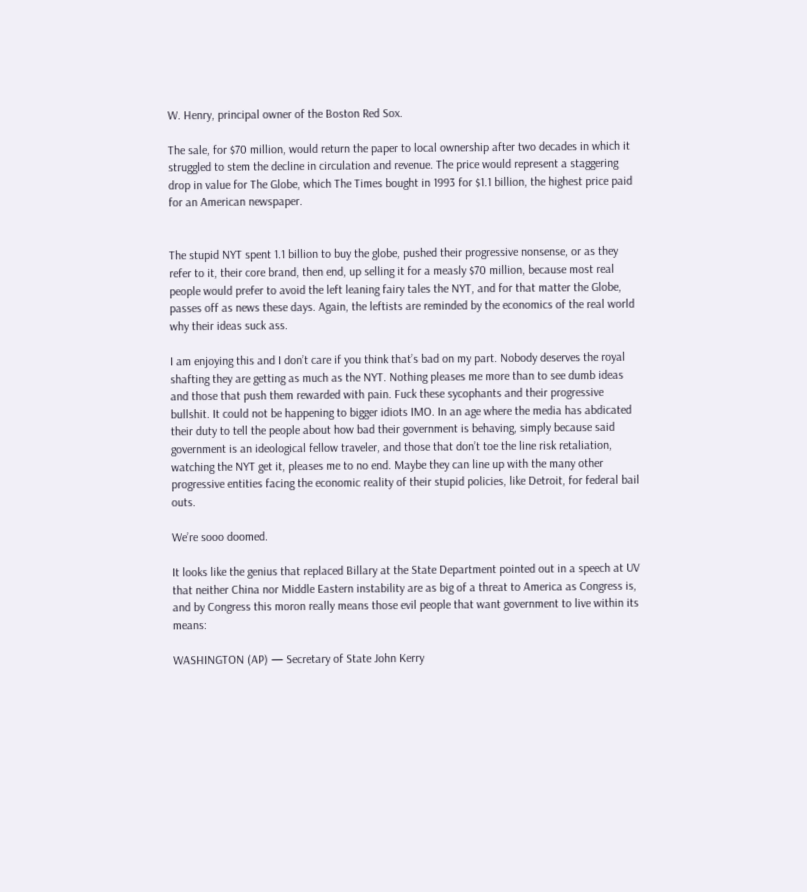W. Henry, principal owner of the Boston Red Sox.

The sale, for $70 million, would return the paper to local ownership after two decades in which it struggled to stem the decline in circulation and revenue. The price would represent a staggering drop in value for The Globe, which The Times bought in 1993 for $1.1 billion, the highest price paid for an American newspaper.


The stupid NYT spent 1.1 billion to buy the globe, pushed their progressive nonsense, or as they refer to it, their core brand, then end, up selling it for a measly $70 million, because most real people would prefer to avoid the left leaning fairy tales the NYT, and for that matter the Globe, passes off as news these days. Again, the leftists are reminded by the economics of the real world why their ideas suck ass.

I am enjoying this and I don’t care if you think that’s bad on my part. Nobody deserves the royal shafting they are getting as much as the NYT. Nothing pleases me more than to see dumb ideas and those that push them rewarded with pain. Fuck these sycophants and their progressive bullshit. It could not be happening to bigger idiots IMO. In an age where the media has abdicated their duty to tell the people about how bad their government is behaving, simply because said government is an ideological fellow traveler, and those that don’t toe the line risk retaliation, watching the NYT get it, pleases me to no end. Maybe they can line up with the many other progressive entities facing the economic reality of their stupid policies, like Detroit, for federal bail outs.

We’re sooo doomed.

It looks like the genius that replaced Billary at the State Department pointed out in a speech at UV that neither China nor Middle Eastern instability are as big of a threat to America as Congress is, and by Congress this moron really means those evil people that want government to live within its means:

WASHINGTON (AP) — Secretary of State John Kerry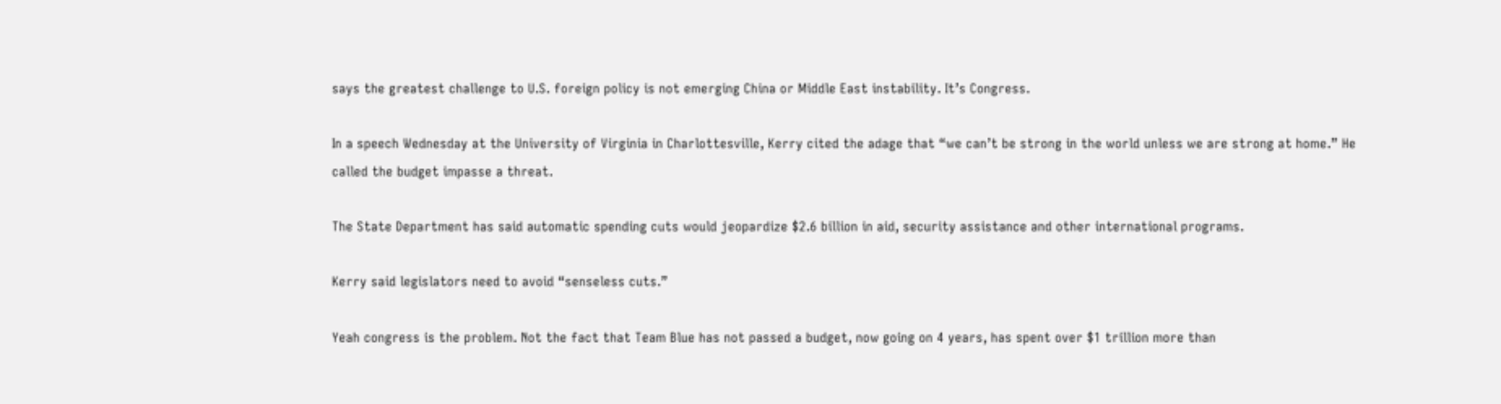says the greatest challenge to U.S. foreign policy is not emerging China or Middle East instability. It’s Congress.

In a speech Wednesday at the University of Virginia in Charlottesville, Kerry cited the adage that “we can’t be strong in the world unless we are strong at home.” He called the budget impasse a threat.

The State Department has said automatic spending cuts would jeopardize $2.6 billion in aid, security assistance and other international programs.

Kerry said legislators need to avoid “senseless cuts.”

Yeah congress is the problem. Not the fact that Team Blue has not passed a budget, now going on 4 years, has spent over $1 trillion more than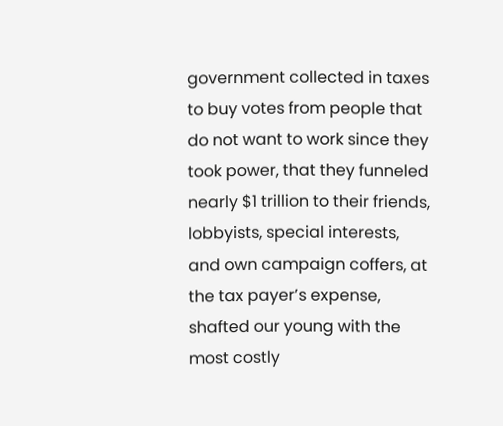government collected in taxes to buy votes from people that do not want to work since they took power, that they funneled nearly $1 trillion to their friends, lobbyists, special interests, and own campaign coffers, at the tax payer’s expense, shafted our young with the most costly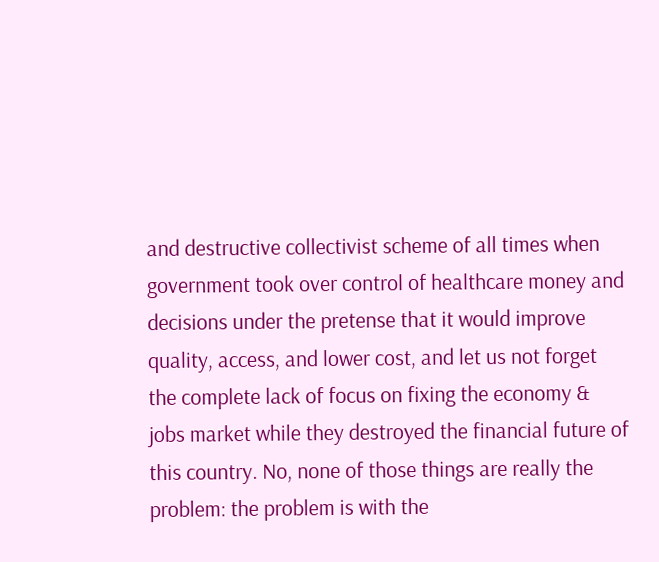and destructive collectivist scheme of all times when government took over control of healthcare money and decisions under the pretense that it would improve quality, access, and lower cost, and let us not forget the complete lack of focus on fixing the economy & jobs market while they destroyed the financial future of this country. No, none of those things are really the problem: the problem is with the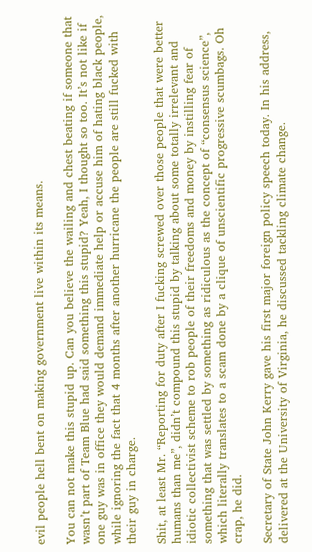evil people hell bent on making government live within its means.

You can not make this stupid up. Can you believe the wailing and chest beating if someone that wasn’t part of Team Blue had said something this stupid? Yeah, I thought so too. It’s not like if one guy was in office they would demand immediate help or accuse him of hating black people, while ignoring the fact that 4 months after another hurricane the people are still fucked with their guy in charge.

Shit, at least Mr. “Reporting for duty after I fucking screwed over those people that were better humans than me”, didn’t compound this stupid by talking about some totally irrelevant and idiotic collectivist scheme to rob people of their freedoms and money by instilling fear of something that was settled by something as ridiculous as the concept of “consensus science”, which literally translates to a scam done by a clique of unscientific progressive scumbags. Oh crap, he did.

Secretary of State John Kerry gave his first major foreign policy speech today. In his address, delivered at the University of Virginia, he discussed tackling climate change.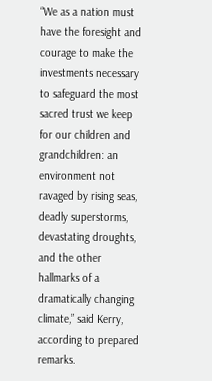“We as a nation must have the foresight and courage to make the investments necessary to safeguard the most sacred trust we keep for our children and grandchildren: an environment not ravaged by rising seas, deadly superstorms, devastating droughts, and the other hallmarks of a dramatically changing climate,” said Kerry, according to prepared remarks.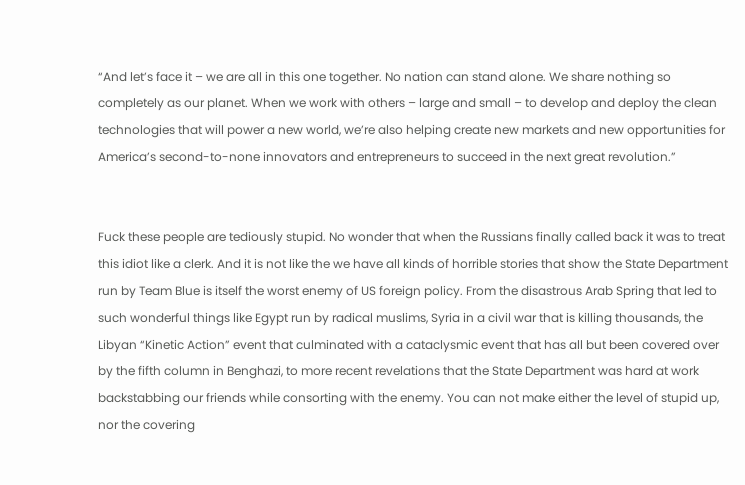“And let’s face it – we are all in this one together. No nation can stand alone. We share nothing so completely as our planet. When we work with others – large and small – to develop and deploy the clean technologies that will power a new world, we’re also helping create new markets and new opportunities for America’s second-to-none innovators and entrepreneurs to succeed in the next great revolution.”


Fuck these people are tediously stupid. No wonder that when the Russians finally called back it was to treat this idiot like a clerk. And it is not like the we have all kinds of horrible stories that show the State Department run by Team Blue is itself the worst enemy of US foreign policy. From the disastrous Arab Spring that led to such wonderful things like Egypt run by radical muslims, Syria in a civil war that is killing thousands, the Libyan “Kinetic Action” event that culminated with a cataclysmic event that has all but been covered over by the fifth column in Benghazi, to more recent revelations that the State Department was hard at work backstabbing our friends while consorting with the enemy. You can not make either the level of stupid up, nor the covering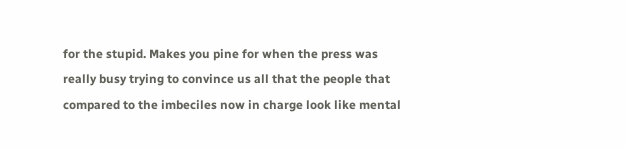for the stupid. Makes you pine for when the press was really busy trying to convince us all that the people that compared to the imbeciles now in charge look like mental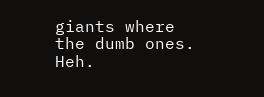giants where the dumb ones. Heh.